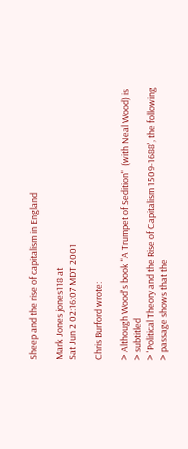Sheep and the rise of capitalism in England

Mark Jones jones118 at
Sat Jun 2 02:16:07 MDT 2001

Chris Burford wrote:

> Although Wood's book "A Trumpet of Sedition"  (with Neal Wood) is
> subtitled
> 'Political Theory and the Rise of Capitalism 1509-1688', the following
> passage shows that the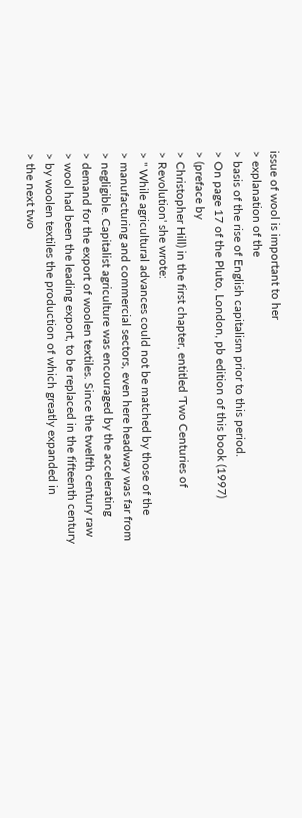issue of wool is important to her
> explanation of the
> basis of the rise of English capitalism prior to this period.
> On page 17 of the Pluto, London, pb edition of this book (1997)
> (preface by
> Christopher Hill) in the first chapter, entitled 'Two Centuries of
> Revolution' she wrote:
> " While agricultural advances could not be matched by those of the
> manufacturing and commercial sectors, even here headway was far from
> negligible. Capitalist agriculture was encouraged by the accelerating
> demand for the export of woolen textiles. Since the twelfth century raw
> wool had been the leading export, to be replaced in the fifteenth century
> by woolen textiles the production of which greatly expanded in
> the next two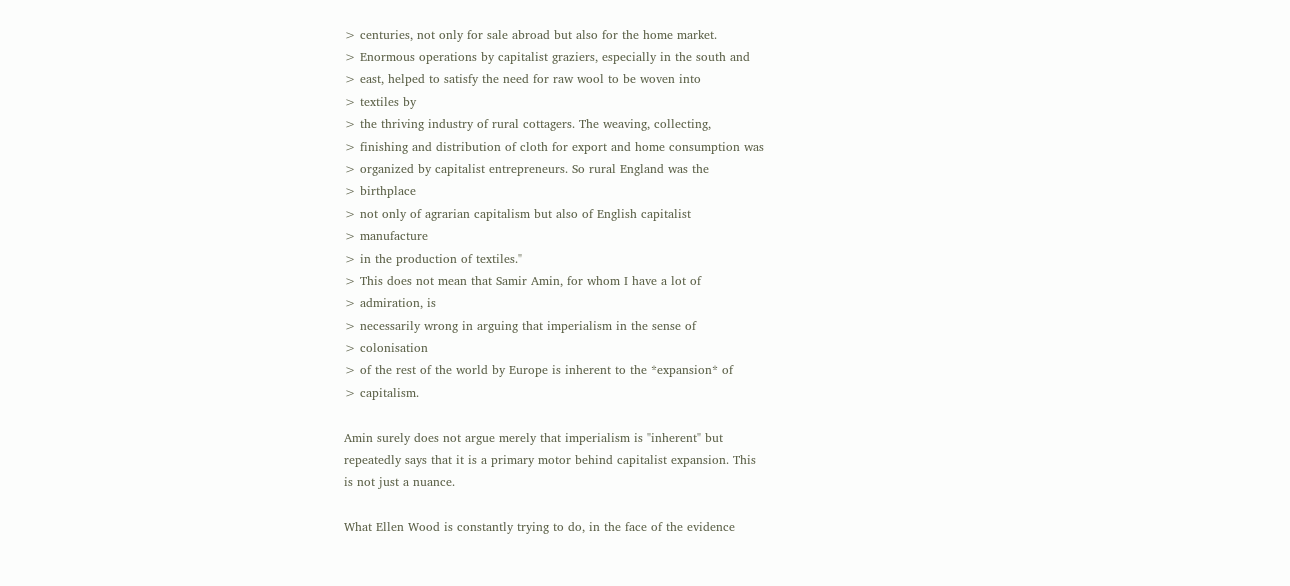> centuries, not only for sale abroad but also for the home market.
> Enormous operations by capitalist graziers, especially in the south and
> east, helped to satisfy the need for raw wool to be woven into
> textiles by
> the thriving industry of rural cottagers. The weaving, collecting,
> finishing and distribution of cloth for export and home consumption was
> organized by capitalist entrepreneurs. So rural England was the
> birthplace
> not only of agrarian capitalism but also of English capitalist
> manufacture
> in the production of textiles."
> This does not mean that Samir Amin, for whom I have a lot of
> admiration, is
> necessarily wrong in arguing that imperialism in the sense of
> colonisation
> of the rest of the world by Europe is inherent to the *expansion* of
> capitalism.

Amin surely does not argue merely that imperialism is "inherent" but
repeatedly says that it is a primary motor behind capitalist expansion. This
is not just a nuance.

What Ellen Wood is constantly trying to do, in the face of the evidence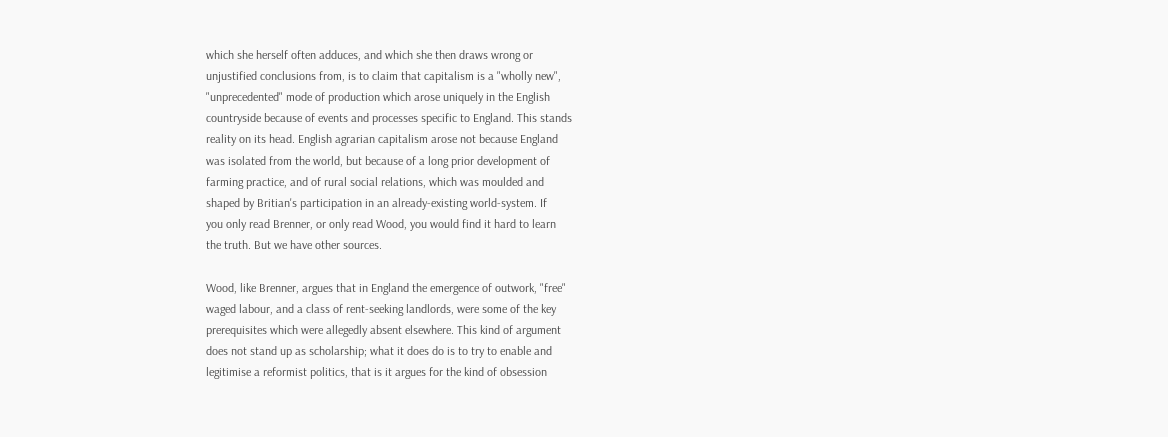which she herself often adduces, and which she then draws wrong or
unjustified conclusions from, is to claim that capitalism is a "wholly new",
"unprecedented" mode of production which arose uniquely in the English
countryside because of events and processes specific to England. This stands
reality on its head. English agrarian capitalism arose not because England
was isolated from the world, but because of a long prior development of
farming practice, and of rural social relations, which was moulded and
shaped by Britian's participation in an already-existing world-system. If
you only read Brenner, or only read Wood, you would find it hard to learn
the truth. But we have other sources.

Wood, like Brenner, argues that in England the emergence of outwork, "free"
waged labour, and a class of rent-seeking landlords, were some of the key
prerequisites which were allegedly absent elsewhere. This kind of argument
does not stand up as scholarship; what it does do is to try to enable and
legitimise a reformist politics, that is it argues for the kind of obsession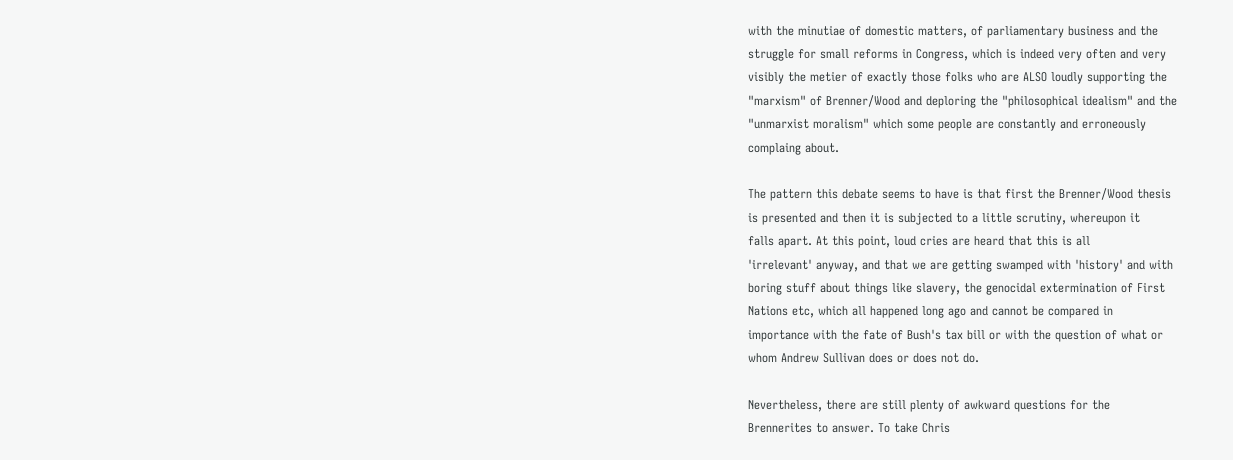with the minutiae of domestic matters, of parliamentary business and the
struggle for small reforms in Congress, which is indeed very often and very
visibly the metier of exactly those folks who are ALSO loudly supporting the
"marxism" of Brenner/Wood and deploring the "philosophical idealism" and the
"unmarxist moralism" which some people are constantly and erroneously
complaing about.

The pattern this debate seems to have is that first the Brenner/Wood thesis
is presented and then it is subjected to a little scrutiny, whereupon it
falls apart. At this point, loud cries are heard that this is all
'irrelevant' anyway, and that we are getting swamped with 'history' and with
boring stuff about things like slavery, the genocidal extermination of First
Nations etc, which all happened long ago and cannot be compared in
importance with the fate of Bush's tax bill or with the question of what or
whom Andrew Sullivan does or does not do.

Nevertheless, there are still plenty of awkward questions for the
Brennerites to answer. To take Chris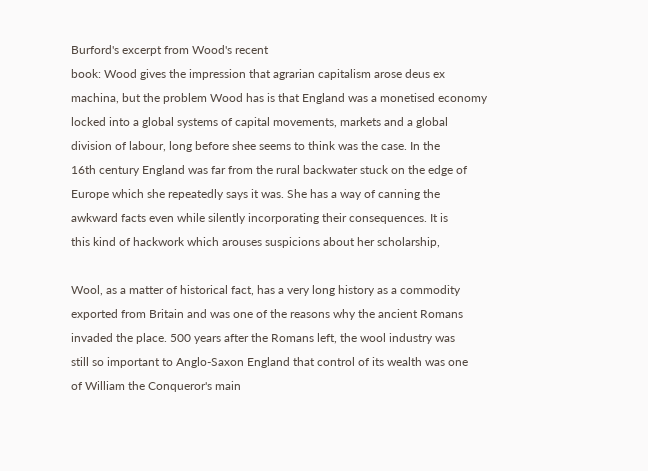Burford's excerpt from Wood's recent
book: Wood gives the impression that agrarian capitalism arose deus ex
machina, but the problem Wood has is that England was a monetised economy
locked into a global systems of capital movements, markets and a global
division of labour, long before shee seems to think was the case. In the
16th century England was far from the rural backwater stuck on the edge of
Europe which she repeatedly says it was. She has a way of canning the
awkward facts even while silently incorporating their consequences. It is
this kind of hackwork which arouses suspicions about her scholarship,

Wool, as a matter of historical fact, has a very long history as a commodity
exported from Britain and was one of the reasons why the ancient Romans
invaded the place. 500 years after the Romans left, the wool industry was
still so important to Anglo-Saxon England that control of its wealth was one
of William the Conqueror's main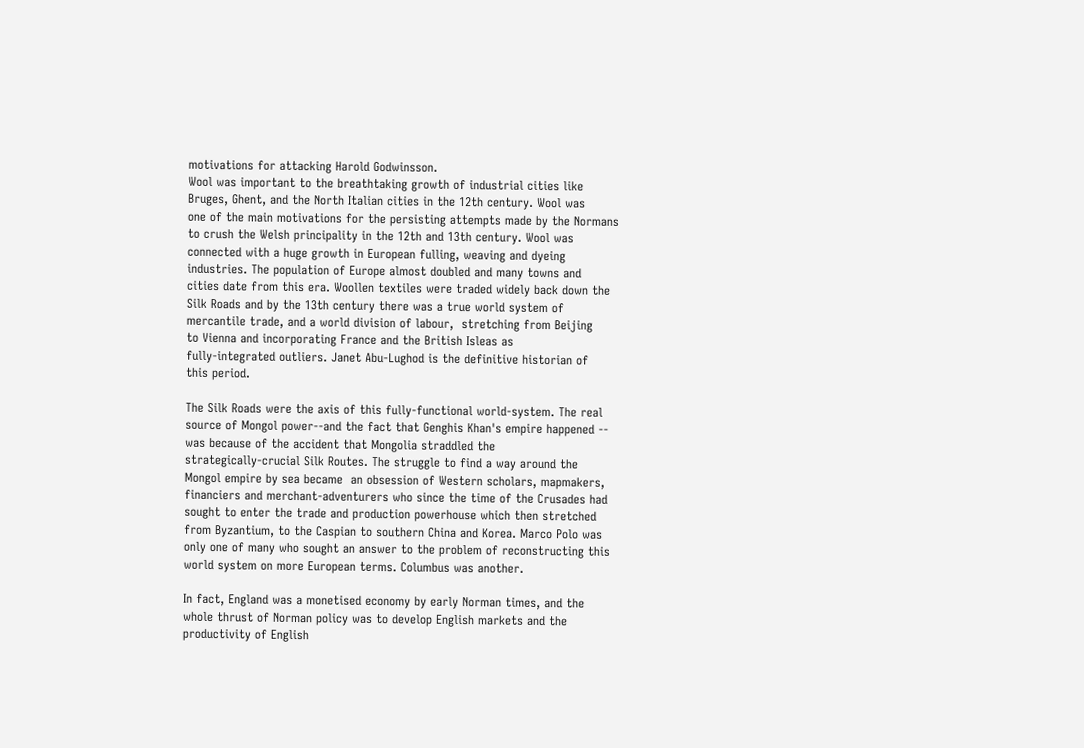motivations for attacking Harold Godwinsson.
Wool was important to the breathtaking growth of industrial cities like
Bruges, Ghent, and the North Italian cities in the 12th century. Wool was
one of the main motivations for the persisting attempts made by the Normans
to crush the Welsh principality in the 12th and 13th century. Wool was
connected with a huge growth in European fulling, weaving and dyeing
industries. The population of Europe almost doubled and many towns and
cities date from this era. Woollen textiles were traded widely back down the
Silk Roads and by the 13th century there was a true world system of
mercantile trade, and a world division of labour,  stretching from Beijing
to Vienna and incorporating France and the British Isleas as
fully-integrated outliers. Janet Abu-Lughod is the definitive historian of
this period.

The Silk Roads were the axis of this fully-functional world-system. The real
source of Mongol power--and the fact that Genghis Khan's empire happened --
was because of the accident that Mongolia straddled the
strategically-crucial Silk Routes. The struggle to find a way around the
Mongol empire by sea became  an obsession of Western scholars, mapmakers,
financiers and merchant-adventurers who since the time of the Crusades had
sought to enter the trade and production powerhouse which then stretched
from Byzantium, to the Caspian to southern China and Korea. Marco Polo was
only one of many who sought an answer to the problem of reconstructing this
world system on more European terms. Columbus was another.

In fact, England was a monetised economy by early Norman times, and the
whole thrust of Norman policy was to develop English markets and the
productivity of English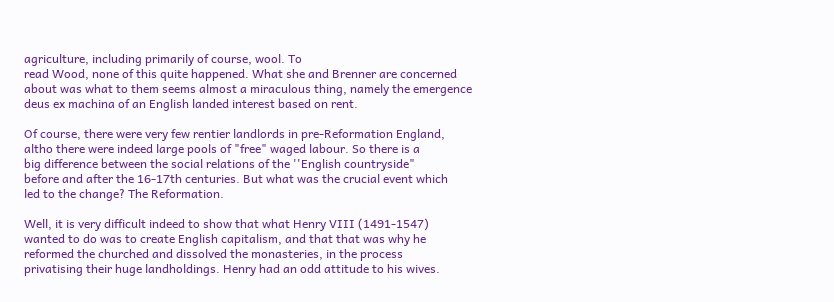agriculture, including primarily of course, wool. To
read Wood, none of this quite happened. What she and Brenner are concerned
about was what to them seems almost a miraculous thing, namely the emergence
deus ex machina of an English landed interest based on rent.

Of course, there were very few rentier landlords in pre-Reformation England,
altho there were indeed large pools of "free" waged labour. So there is a
big difference between the social relations of the ''English countryside"
before and after the 16-17th centuries. But what was the crucial event which
led to the change? The Reformation.

Well, it is very difficult indeed to show that what Henry VIII (1491-1547)
wanted to do was to create English capitalism, and that that was why he
reformed the churched and dissolved the monasteries, in the process
privatising their huge landholdings. Henry had an odd attitude to his wives.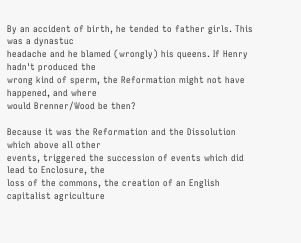By an accident of birth, he tended to father girls. This was a dynastuc
headache and he blamed (wrongly) his queens. If Henry hadn't produced the
wrong kind of sperm, the Reformation might not have happened, and where
would Brenner/Wood be then?

Because it was the Reformation and the Dissolution which above all other
events, triggered the succession of events which did lead to Enclosure, the
loss of the commons, the creation of an English capitalist agriculture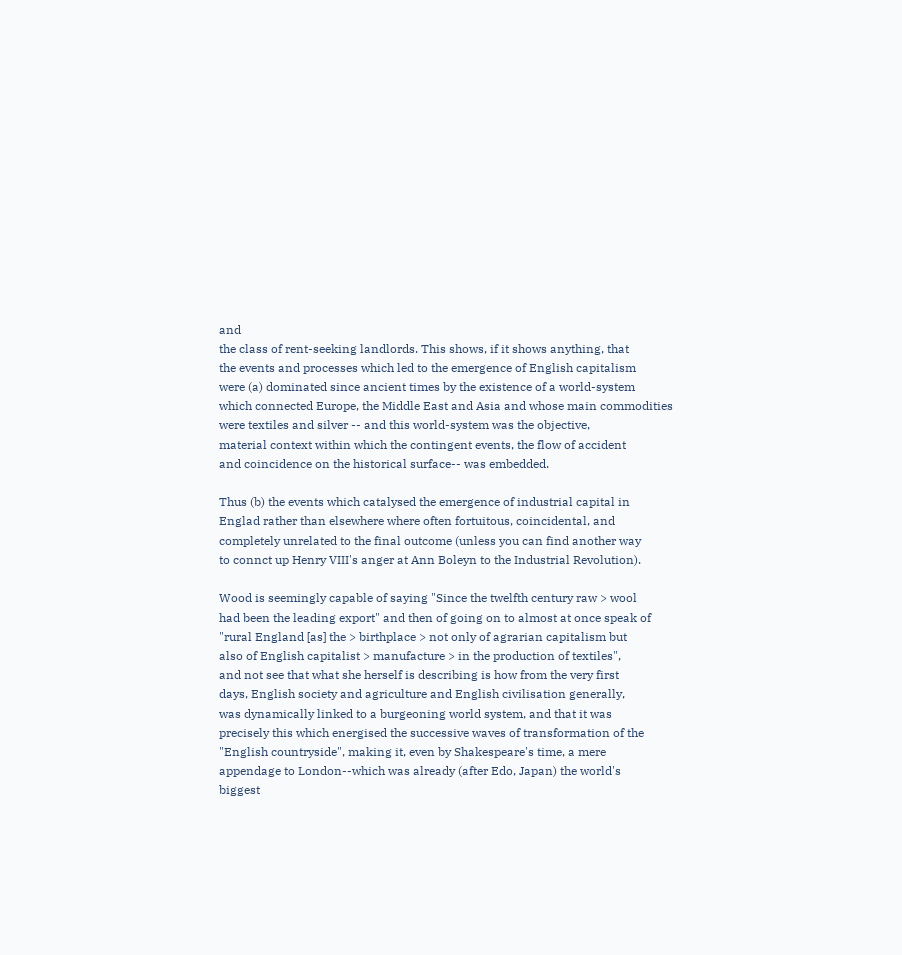and
the class of rent-seeking landlords. This shows, if it shows anything, that
the events and processes which led to the emergence of English capitalism
were (a) dominated since ancient times by the existence of a world-system
which connected Europe, the Middle East and Asia and whose main commodities
were textiles and silver -- and this world-system was the objective,
material context within which the contingent events, the flow of accident
and coincidence on the historical surface-- was embedded.

Thus (b) the events which catalysed the emergence of industrial capital in
Englad rather than elsewhere where often fortuitous, coincidental, and
completely unrelated to the final outcome (unless you can find another way
to connct up Henry VIII's anger at Ann Boleyn to the Industrial Revolution).

Wood is seemingly capable of saying "Since the twelfth century raw > wool
had been the leading export" and then of going on to almost at once speak of
"rural England [as] the > birthplace > not only of agrarian capitalism but
also of English capitalist > manufacture > in the production of textiles",
and not see that what she herself is describing is how from the very first
days, English society and agriculture and English civilisation generally,
was dynamically linked to a burgeoning world system, and that it was
precisely this which energised the successive waves of transformation of the
"English countryside", making it, even by Shakespeare's time, a mere
appendage to London--which was already (after Edo, Japan) the world's
biggest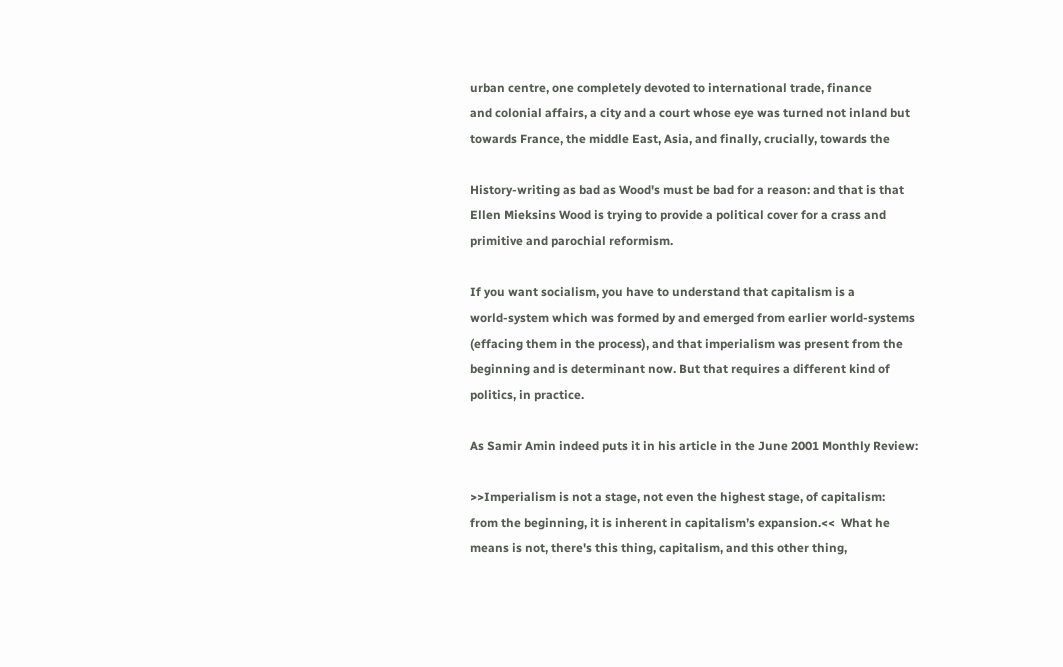urban centre, one completely devoted to international trade, finance
and colonial affairs, a city and a court whose eye was turned not inland but
towards France, the middle East, Asia, and finally, crucially, towards the

History-writing as bad as Wood's must be bad for a reason: and that is that
Ellen Mieksins Wood is trying to provide a political cover for a crass and
primitive and parochial reformism.

If you want socialism, you have to understand that capitalism is a
world-system which was formed by and emerged from earlier world-systems
(effacing them in the process), and that imperialism was present from the
beginning and is determinant now. But that requires a different kind of
politics, in practice.

As Samir Amin indeed puts it in his article in the June 2001 Monthly Review:

>>Imperialism is not a stage, not even the highest stage, of capitalism:
from the beginning, it is inherent in capitalism’s expansion.<<  What he
means is not, there's this thing, capitalism, and this other thing,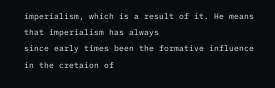imperialism, which is a result of it. He means that imperialism has always
since early times been the formative influence in the cretaion of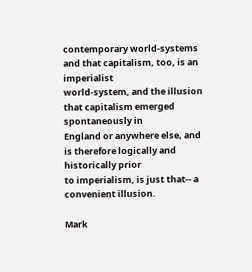contemporary world-systems and that capitalism, too, is an imperialist
world-system, and the illusion that capitalism emerged spontaneously in
England or anywhere else, and is therefore logically and historically prior
to imperialism, is just that-- a convenient illusion.

Mark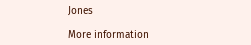Jones

More information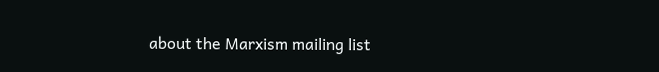about the Marxism mailing list